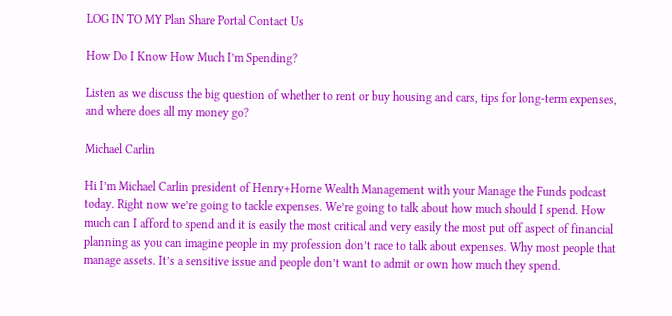LOG IN TO MY Plan Share Portal Contact Us

How Do I Know How Much I’m Spending?

Listen as we discuss the big question of whether to rent or buy housing and cars, tips for long-term expenses, and where does all my money go?

Michael Carlin

Hi I’m Michael Carlin president of Henry+Horne Wealth Management with your Manage the Funds podcast today. Right now we’re going to tackle expenses. We’re going to talk about how much should I spend. How much can I afford to spend and it is easily the most critical and very easily the most put off aspect of financial planning as you can imagine people in my profession don’t race to talk about expenses. Why most people that manage assets. It’s a sensitive issue and people don’t want to admit or own how much they spend.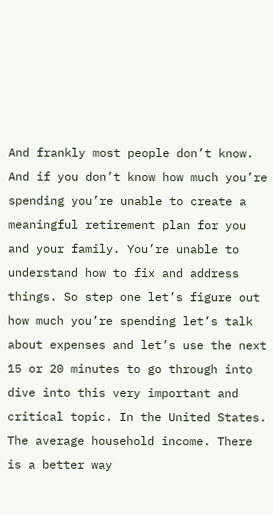And frankly most people don’t know. And if you don’t know how much you’re spending you’re unable to create a meaningful retirement plan for you and your family. You’re unable to understand how to fix and address things. So step one let’s figure out how much you’re spending let’s talk about expenses and let’s use the next 15 or 20 minutes to go through into dive into this very important and critical topic. In the United States. The average household income. There is a better way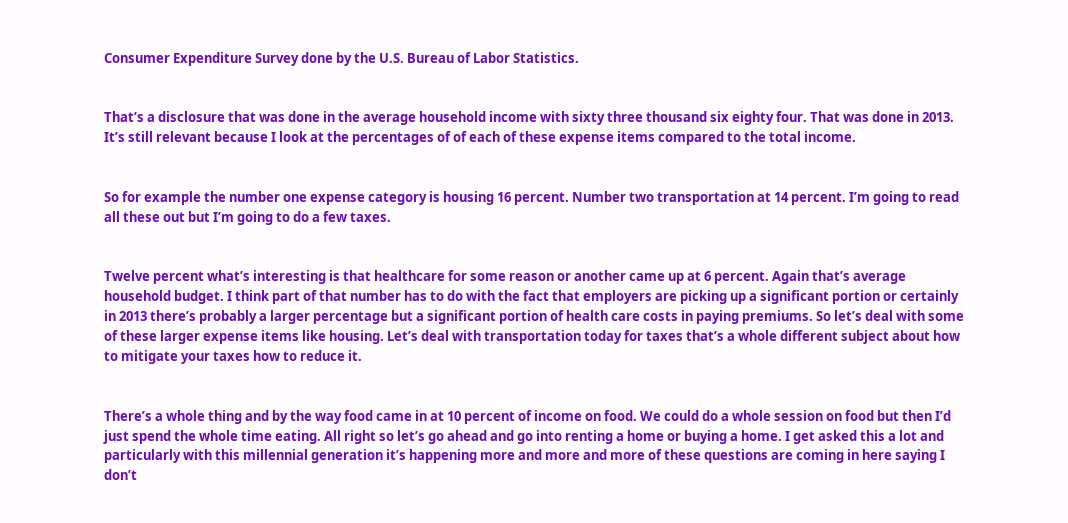Consumer Expenditure Survey done by the U.S. Bureau of Labor Statistics.


That’s a disclosure that was done in the average household income with sixty three thousand six eighty four. That was done in 2013. It’s still relevant because I look at the percentages of of each of these expense items compared to the total income.


So for example the number one expense category is housing 16 percent. Number two transportation at 14 percent. I’m going to read all these out but I’m going to do a few taxes.


Twelve percent what’s interesting is that healthcare for some reason or another came up at 6 percent. Again that’s average household budget. I think part of that number has to do with the fact that employers are picking up a significant portion or certainly in 2013 there’s probably a larger percentage but a significant portion of health care costs in paying premiums. So let’s deal with some of these larger expense items like housing. Let’s deal with transportation today for taxes that’s a whole different subject about how to mitigate your taxes how to reduce it.


There’s a whole thing and by the way food came in at 10 percent of income on food. We could do a whole session on food but then I’d just spend the whole time eating. All right so let’s go ahead and go into renting a home or buying a home. I get asked this a lot and particularly with this millennial generation it’s happening more and more and more of these questions are coming in here saying I don’t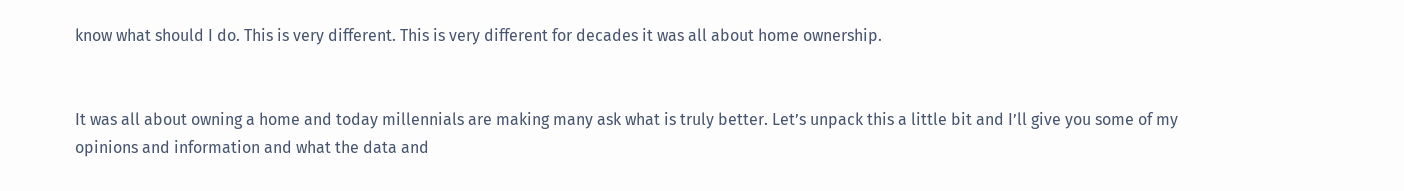know what should I do. This is very different. This is very different for decades it was all about home ownership.


It was all about owning a home and today millennials are making many ask what is truly better. Let’s unpack this a little bit and I’ll give you some of my opinions and information and what the data and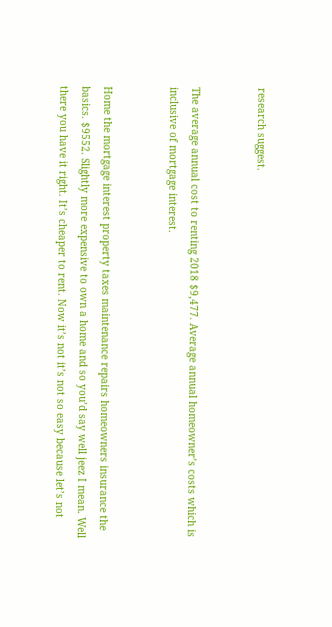research suggest.


The average annual cost to renting 2018 $9,477. Average annual homeowner’s costs which is inclusive of mortgage interest.


Home the mortgage interest property taxes maintenance repairs homeowners insurance the basics. $9552. Slightly more expensive to own a home and so you’d say well jeez I mean. Well there you have it right. It’s cheaper to rent. Now it’s not it’s not so easy because let’s not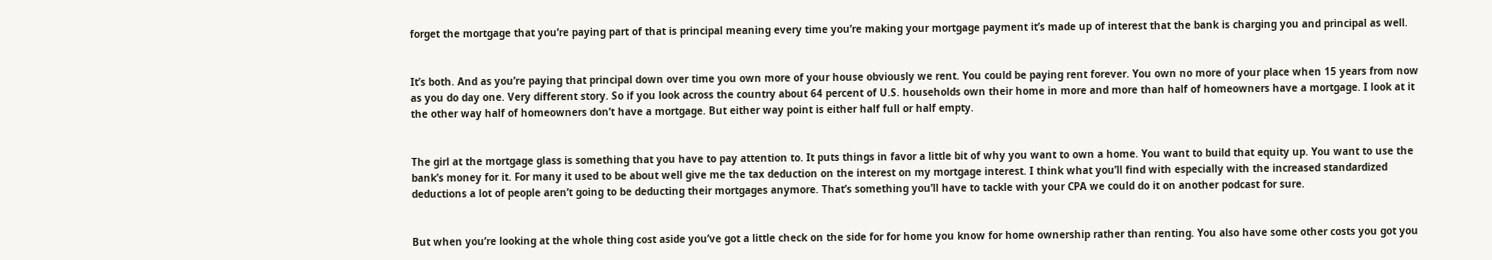forget the mortgage that you’re paying part of that is principal meaning every time you’re making your mortgage payment it’s made up of interest that the bank is charging you and principal as well.


It’s both. And as you’re paying that principal down over time you own more of your house obviously we rent. You could be paying rent forever. You own no more of your place when 15 years from now as you do day one. Very different story. So if you look across the country about 64 percent of U.S. households own their home in more and more than half of homeowners have a mortgage. I look at it the other way half of homeowners don’t have a mortgage. But either way point is either half full or half empty.


The girl at the mortgage glass is something that you have to pay attention to. It puts things in favor a little bit of why you want to own a home. You want to build that equity up. You want to use the bank’s money for it. For many it used to be about well give me the tax deduction on the interest on my mortgage interest. I think what you’ll find with especially with the increased standardized deductions a lot of people aren’t going to be deducting their mortgages anymore. That’s something you’ll have to tackle with your CPA we could do it on another podcast for sure.


But when you’re looking at the whole thing cost aside you’ve got a little check on the side for for home you know for home ownership rather than renting. You also have some other costs you got you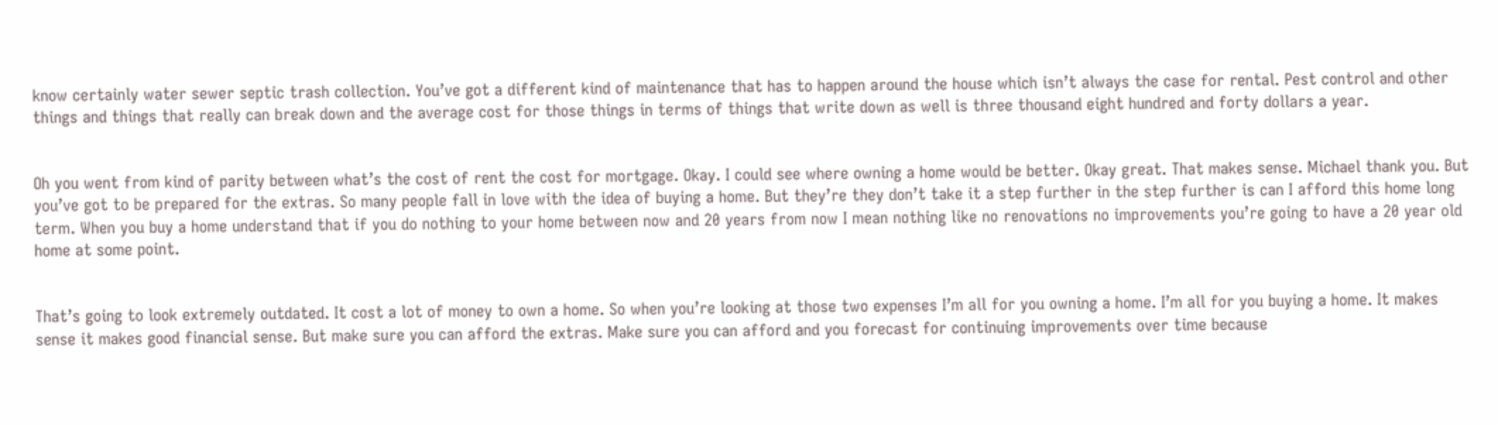know certainly water sewer septic trash collection. You’ve got a different kind of maintenance that has to happen around the house which isn’t always the case for rental. Pest control and other things and things that really can break down and the average cost for those things in terms of things that write down as well is three thousand eight hundred and forty dollars a year.


Oh you went from kind of parity between what’s the cost of rent the cost for mortgage. Okay. I could see where owning a home would be better. Okay great. That makes sense. Michael thank you. But you’ve got to be prepared for the extras. So many people fall in love with the idea of buying a home. But they’re they don’t take it a step further in the step further is can I afford this home long term. When you buy a home understand that if you do nothing to your home between now and 20 years from now I mean nothing like no renovations no improvements you’re going to have a 20 year old home at some point.


That’s going to look extremely outdated. It cost a lot of money to own a home. So when you’re looking at those two expenses I’m all for you owning a home. I’m all for you buying a home. It makes sense it makes good financial sense. But make sure you can afford the extras. Make sure you can afford and you forecast for continuing improvements over time because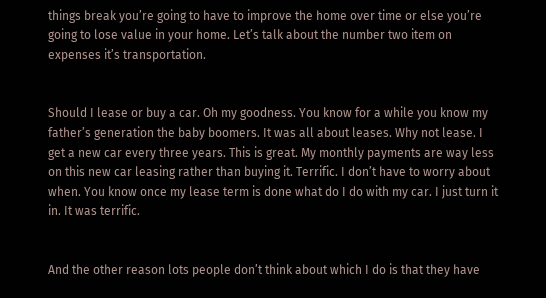things break you’re going to have to improve the home over time or else you’re going to lose value in your home. Let’s talk about the number two item on expenses it’s transportation.


Should I lease or buy a car. Oh my goodness. You know for a while you know my father’s generation the baby boomers. It was all about leases. Why not lease. I get a new car every three years. This is great. My monthly payments are way less on this new car leasing rather than buying it. Terrific. I don’t have to worry about when. You know once my lease term is done what do I do with my car. I just turn it in. It was terrific.


And the other reason lots people don’t think about which I do is that they have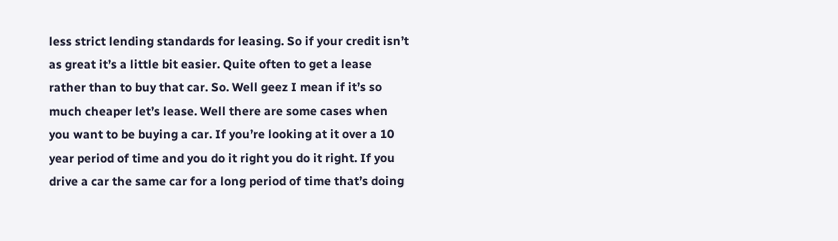less strict lending standards for leasing. So if your credit isn’t as great it’s a little bit easier. Quite often to get a lease rather than to buy that car. So. Well geez I mean if it’s so much cheaper let’s lease. Well there are some cases when you want to be buying a car. If you’re looking at it over a 10 year period of time and you do it right you do it right. If you drive a car the same car for a long period of time that’s doing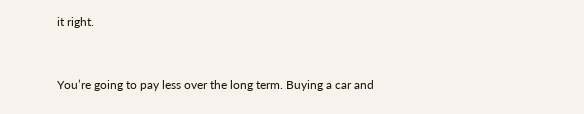it right.


You’re going to pay less over the long term. Buying a car and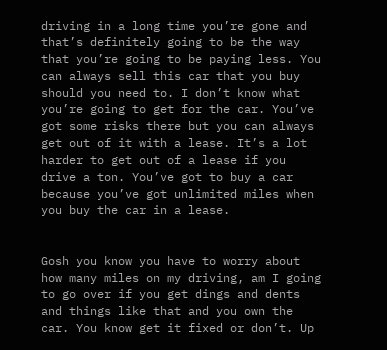driving in a long time you’re gone and that’s definitely going to be the way that you’re going to be paying less. You can always sell this car that you buy should you need to. I don’t know what you’re going to get for the car. You’ve got some risks there but you can always get out of it with a lease. It’s a lot harder to get out of a lease if you drive a ton. You’ve got to buy a car because you’ve got unlimited miles when you buy the car in a lease.


Gosh you know you have to worry about how many miles on my driving, am I going to go over if you get dings and dents and things like that and you own the car. You know get it fixed or don’t. Up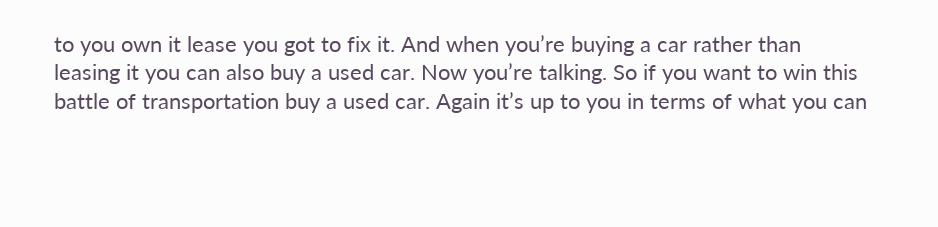to you own it lease you got to fix it. And when you’re buying a car rather than leasing it you can also buy a used car. Now you’re talking. So if you want to win this battle of transportation buy a used car. Again it’s up to you in terms of what you can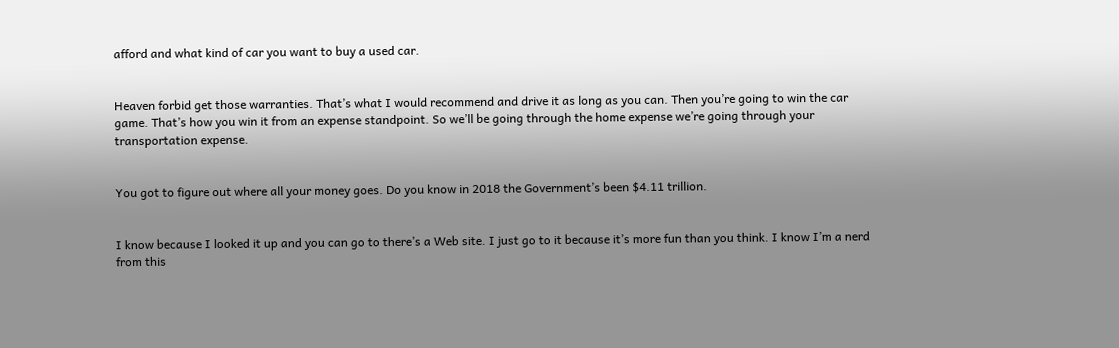afford and what kind of car you want to buy a used car.


Heaven forbid get those warranties. That’s what I would recommend and drive it as long as you can. Then you’re going to win the car game. That’s how you win it from an expense standpoint. So we’ll be going through the home expense we’re going through your transportation expense.


You got to figure out where all your money goes. Do you know in 2018 the Government’s been $4.11 trillion.


I know because I looked it up and you can go to there’s a Web site. I just go to it because it’s more fun than you think. I know I’m a nerd from this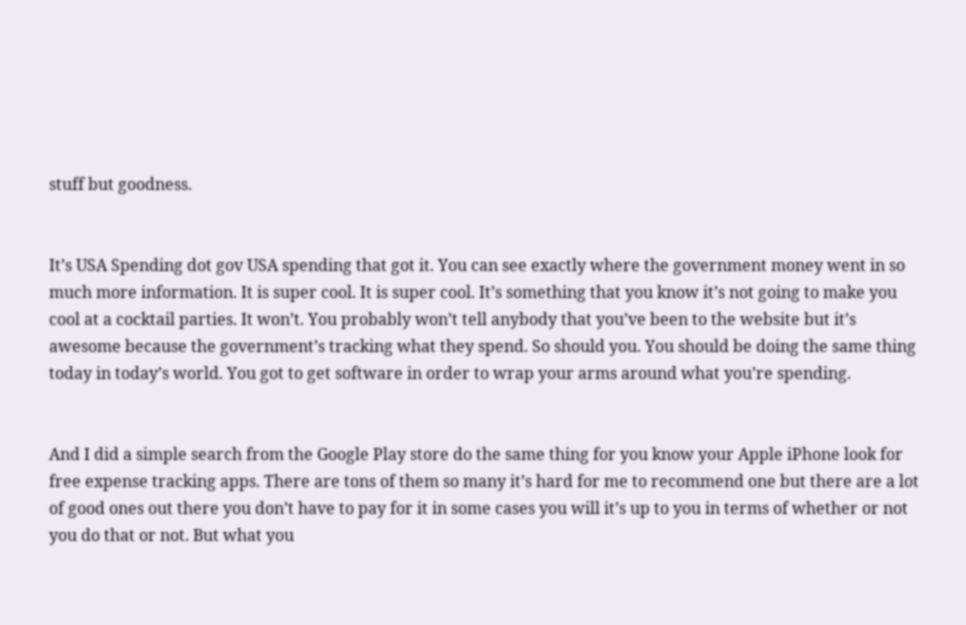stuff but goodness.


It’s USA Spending dot gov USA spending that got it. You can see exactly where the government money went in so much more information. It is super cool. It is super cool. It’s something that you know it’s not going to make you cool at a cocktail parties. It won’t. You probably won’t tell anybody that you’ve been to the website but it’s awesome because the government’s tracking what they spend. So should you. You should be doing the same thing today in today’s world. You got to get software in order to wrap your arms around what you’re spending.


And I did a simple search from the Google Play store do the same thing for you know your Apple iPhone look for free expense tracking apps. There are tons of them so many it’s hard for me to recommend one but there are a lot of good ones out there you don’t have to pay for it in some cases you will it’s up to you in terms of whether or not you do that or not. But what you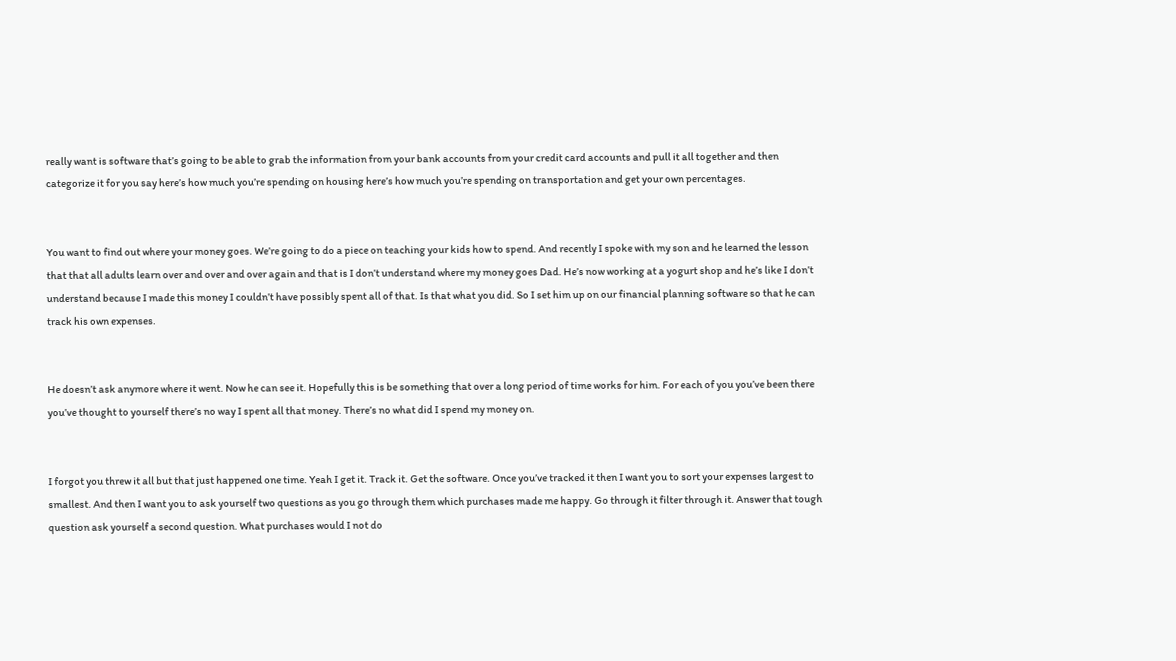really want is software that’s going to be able to grab the information from your bank accounts from your credit card accounts and pull it all together and then categorize it for you say here’s how much you’re spending on housing here’s how much you’re spending on transportation and get your own percentages.


You want to find out where your money goes. We’re going to do a piece on teaching your kids how to spend. And recently I spoke with my son and he learned the lesson that that all adults learn over and over and over again and that is I don’t understand where my money goes Dad. He’s now working at a yogurt shop and he’s like I don’t understand because I made this money I couldn’t have possibly spent all of that. Is that what you did. So I set him up on our financial planning software so that he can track his own expenses.


He doesn’t ask anymore where it went. Now he can see it. Hopefully this is be something that over a long period of time works for him. For each of you you’ve been there you’ve thought to yourself there’s no way I spent all that money. There’s no what did I spend my money on.


I forgot you threw it all but that just happened one time. Yeah I get it. Track it. Get the software. Once you’ve tracked it then I want you to sort your expenses largest to smallest. And then I want you to ask yourself two questions as you go through them which purchases made me happy. Go through it filter through it. Answer that tough question ask yourself a second question. What purchases would I not do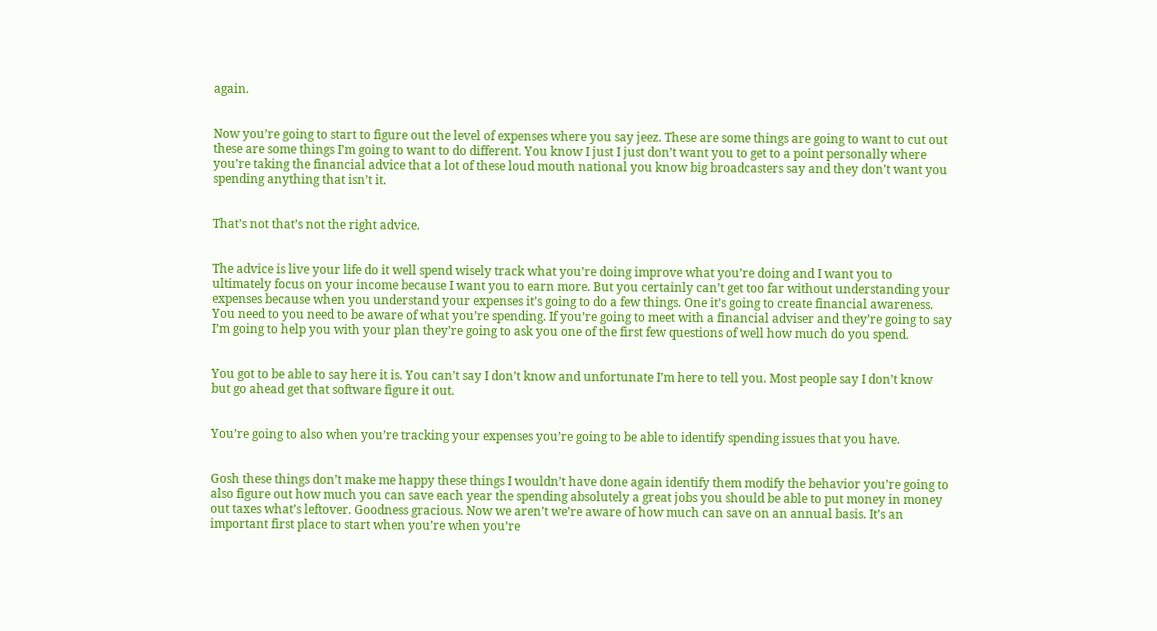again.


Now you’re going to start to figure out the level of expenses where you say jeez. These are some things are going to want to cut out these are some things I’m going to want to do different. You know I just I just don’t want you to get to a point personally where you’re taking the financial advice that a lot of these loud mouth national you know big broadcasters say and they don’t want you spending anything that isn’t it.


That’s not that’s not the right advice.


The advice is live your life do it well spend wisely track what you’re doing improve what you’re doing and I want you to ultimately focus on your income because I want you to earn more. But you certainly can’t get too far without understanding your expenses because when you understand your expenses it’s going to do a few things. One it’s going to create financial awareness. You need to you need to be aware of what you’re spending. If you’re going to meet with a financial adviser and they’re going to say I’m going to help you with your plan they’re going to ask you one of the first few questions of well how much do you spend.


You got to be able to say here it is. You can’t say I don’t know and unfortunate I’m here to tell you. Most people say I don’t know but go ahead get that software figure it out.


You’re going to also when you’re tracking your expenses you’re going to be able to identify spending issues that you have.


Gosh these things don’t make me happy these things I wouldn’t have done again identify them modify the behavior you’re going to also figure out how much you can save each year the spending absolutely a great jobs you should be able to put money in money out taxes what’s leftover. Goodness gracious. Now we aren’t we’re aware of how much can save on an annual basis. It’s an important first place to start when you’re when you’re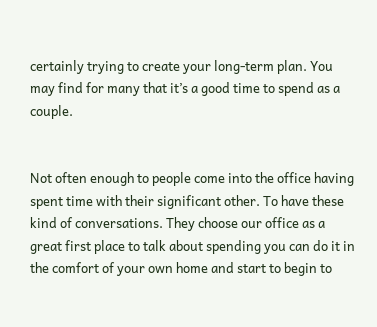certainly trying to create your long-term plan. You may find for many that it’s a good time to spend as a couple.


Not often enough to people come into the office having spent time with their significant other. To have these kind of conversations. They choose our office as a great first place to talk about spending you can do it in the comfort of your own home and start to begin to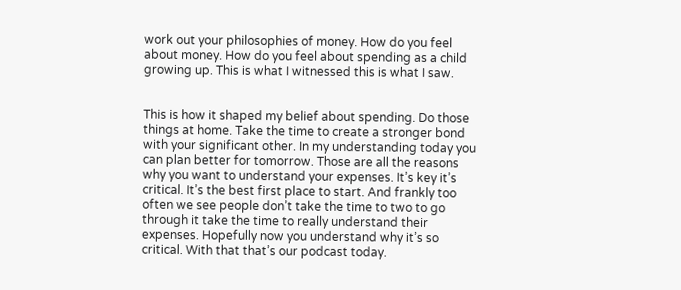work out your philosophies of money. How do you feel about money. How do you feel about spending as a child growing up. This is what I witnessed this is what I saw.


This is how it shaped my belief about spending. Do those things at home. Take the time to create a stronger bond with your significant other. In my understanding today you can plan better for tomorrow. Those are all the reasons why you want to understand your expenses. It’s key it’s critical. It’s the best first place to start. And frankly too often we see people don’t take the time to two to go through it take the time to really understand their expenses. Hopefully now you understand why it’s so critical. With that that’s our podcast today.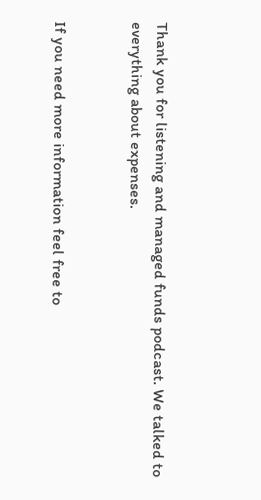Thank you for listening and managed funds podcast. We talked to everything about expenses.


If you need more information feel free to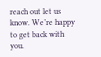reach out let us know. We’re happy to get back with you.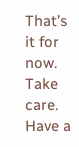That’s it for now. Take care. Have a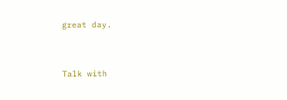great day.


Talk with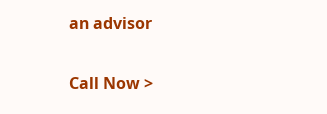an advisor

Call Now >